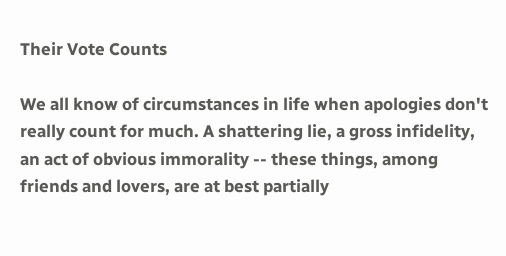Their Vote Counts

We all know of circumstances in life when apologies don't really count for much. A shattering lie, a gross infidelity, an act of obvious immorality -- these things, among friends and lovers, are at best partially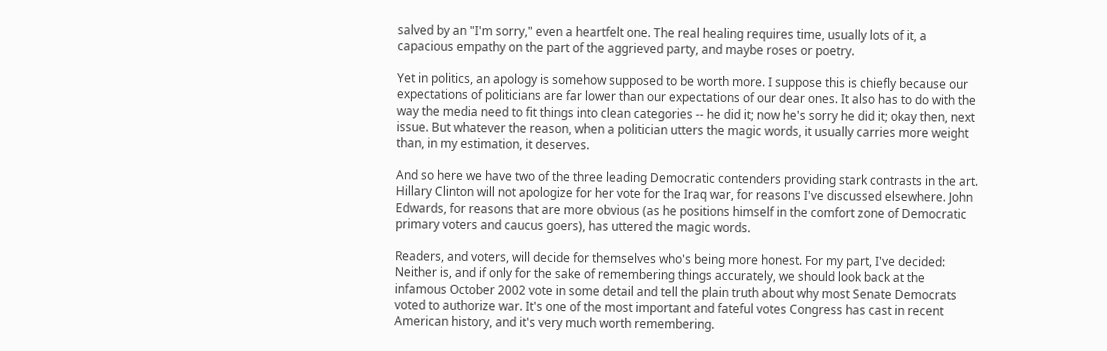salved by an "I'm sorry," even a heartfelt one. The real healing requires time, usually lots of it, a capacious empathy on the part of the aggrieved party, and maybe roses or poetry.

Yet in politics, an apology is somehow supposed to be worth more. I suppose this is chiefly because our expectations of politicians are far lower than our expectations of our dear ones. It also has to do with the way the media need to fit things into clean categories -- he did it; now he's sorry he did it; okay then, next issue. But whatever the reason, when a politician utters the magic words, it usually carries more weight than, in my estimation, it deserves.

And so here we have two of the three leading Democratic contenders providing stark contrasts in the art. Hillary Clinton will not apologize for her vote for the Iraq war, for reasons I've discussed elsewhere. John Edwards, for reasons that are more obvious (as he positions himself in the comfort zone of Democratic primary voters and caucus goers), has uttered the magic words.

Readers, and voters, will decide for themselves who's being more honest. For my part, I've decided: Neither is, and if only for the sake of remembering things accurately, we should look back at the infamous October 2002 vote in some detail and tell the plain truth about why most Senate Democrats voted to authorize war. It's one of the most important and fateful votes Congress has cast in recent American history, and it's very much worth remembering.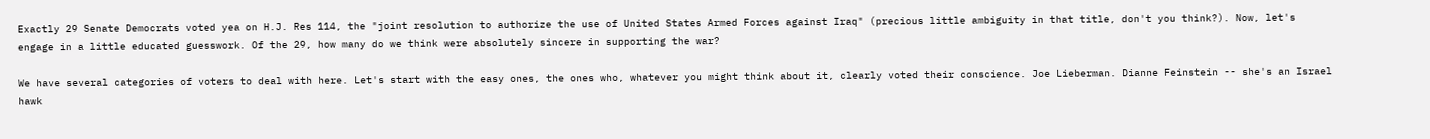Exactly 29 Senate Democrats voted yea on H.J. Res 114, the "joint resolution to authorize the use of United States Armed Forces against Iraq" (precious little ambiguity in that title, don't you think?). Now, let's engage in a little educated guesswork. Of the 29, how many do we think were absolutely sincere in supporting the war?

We have several categories of voters to deal with here. Let's start with the easy ones, the ones who, whatever you might think about it, clearly voted their conscience. Joe Lieberman. Dianne Feinstein -- she's an Israel hawk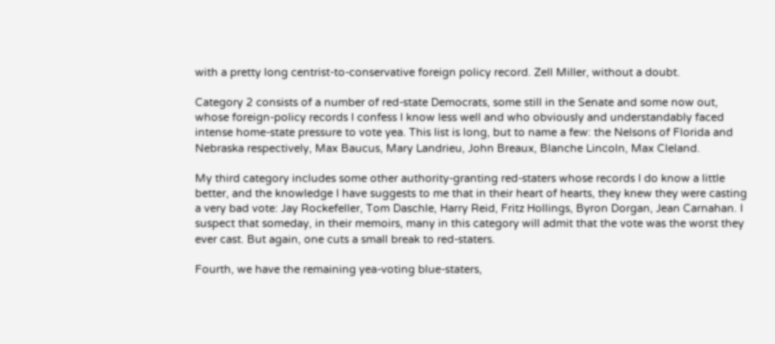with a pretty long centrist-to-conservative foreign policy record. Zell Miller, without a doubt.

Category 2 consists of a number of red-state Democrats, some still in the Senate and some now out, whose foreign-policy records I confess I know less well and who obviously and understandably faced intense home-state pressure to vote yea. This list is long, but to name a few: the Nelsons of Florida and Nebraska respectively, Max Baucus, Mary Landrieu, John Breaux, Blanche Lincoln, Max Cleland.

My third category includes some other authority-granting red-staters whose records I do know a little better, and the knowledge I have suggests to me that in their heart of hearts, they knew they were casting a very bad vote: Jay Rockefeller, Tom Daschle, Harry Reid, Fritz Hollings, Byron Dorgan, Jean Carnahan. I suspect that someday, in their memoirs, many in this category will admit that the vote was the worst they ever cast. But again, one cuts a small break to red-staters.

Fourth, we have the remaining yea-voting blue-staters,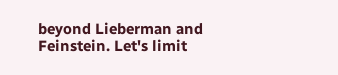beyond Lieberman and Feinstein. Let's limit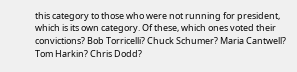this category to those who were not running for president, which is its own category. Of these, which ones voted their convictions? Bob Torricelli? Chuck Schumer? Maria Cantwell? Tom Harkin? Chris Dodd?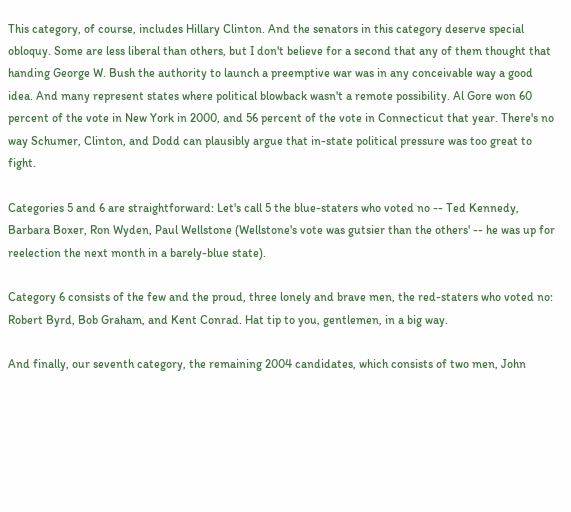This category, of course, includes Hillary Clinton. And the senators in this category deserve special obloquy. Some are less liberal than others, but I don't believe for a second that any of them thought that handing George W. Bush the authority to launch a preemptive war was in any conceivable way a good idea. And many represent states where political blowback wasn't a remote possibility. Al Gore won 60 percent of the vote in New York in 2000, and 56 percent of the vote in Connecticut that year. There's no way Schumer, Clinton, and Dodd can plausibly argue that in-state political pressure was too great to fight.

Categories 5 and 6 are straightforward: Let's call 5 the blue-staters who voted no -- Ted Kennedy, Barbara Boxer, Ron Wyden, Paul Wellstone (Wellstone's vote was gutsier than the others' -- he was up for reelection the next month in a barely-blue state).

Category 6 consists of the few and the proud, three lonely and brave men, the red-staters who voted no: Robert Byrd, Bob Graham, and Kent Conrad. Hat tip to you, gentlemen, in a big way.

And finally, our seventh category, the remaining 2004 candidates, which consists of two men, John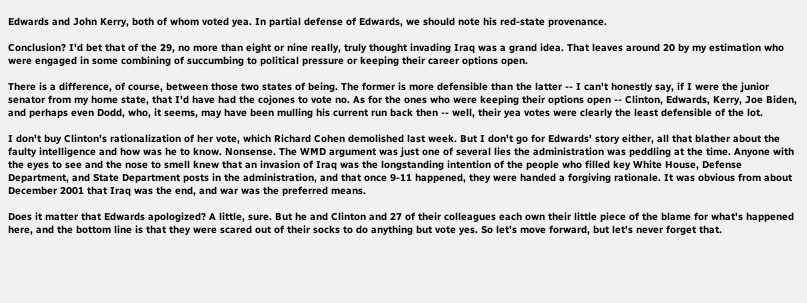Edwards and John Kerry, both of whom voted yea. In partial defense of Edwards, we should note his red-state provenance.

Conclusion? I'd bet that of the 29, no more than eight or nine really, truly thought invading Iraq was a grand idea. That leaves around 20 by my estimation who were engaged in some combining of succumbing to political pressure or keeping their career options open.

There is a difference, of course, between those two states of being. The former is more defensible than the latter -- I can't honestly say, if I were the junior senator from my home state, that I'd have had the cojones to vote no. As for the ones who were keeping their options open -- Clinton, Edwards, Kerry, Joe Biden, and perhaps even Dodd, who, it seems, may have been mulling his current run back then -- well, their yea votes were clearly the least defensible of the lot.

I don't buy Clinton's rationalization of her vote, which Richard Cohen demolished last week. But I don't go for Edwards' story either, all that blather about the faulty intelligence and how was he to know. Nonsense. The WMD argument was just one of several lies the administration was peddling at the time. Anyone with the eyes to see and the nose to smell knew that an invasion of Iraq was the longstanding intention of the people who filled key White House, Defense Department, and State Department posts in the administration, and that once 9-11 happened, they were handed a forgiving rationale. It was obvious from about December 2001 that Iraq was the end, and war was the preferred means.

Does it matter that Edwards apologized? A little, sure. But he and Clinton and 27 of their colleagues each own their little piece of the blame for what's happened here, and the bottom line is that they were scared out of their socks to do anything but vote yes. So let's move forward, but let's never forget that.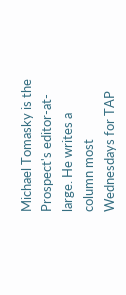Michael Tomasky is the Prospect's editor-at-large. He writes a column most Wednesdays for TAP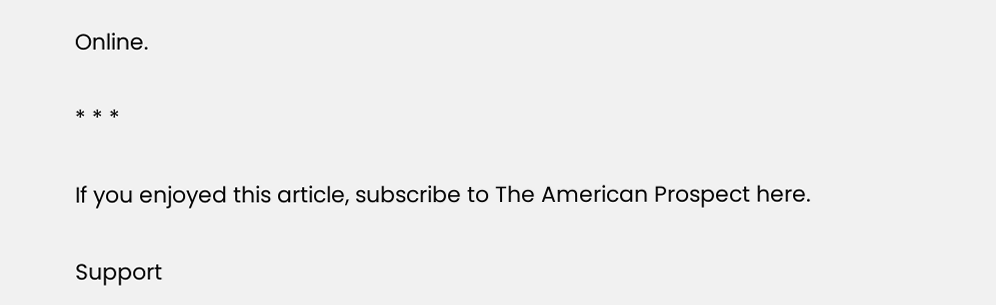Online.

* * *

If you enjoyed this article, subscribe to The American Prospect here.

Support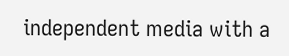independent media with a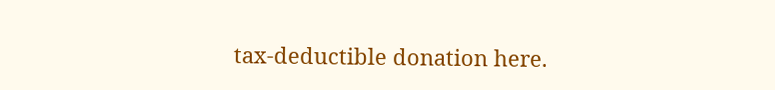tax-deductible donation here.